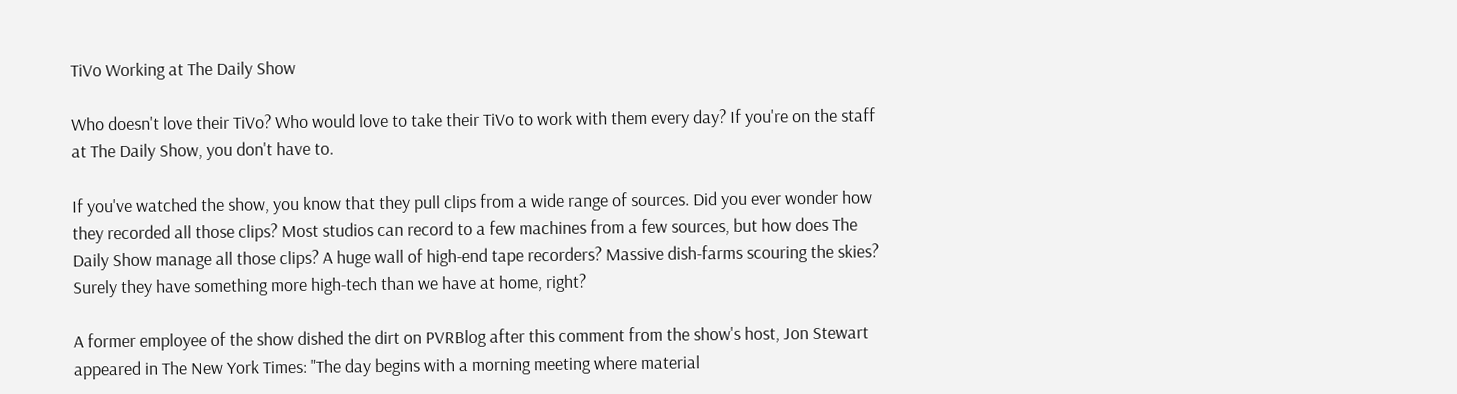TiVo Working at The Daily Show

Who doesn't love their TiVo? Who would love to take their TiVo to work with them every day? If you're on the staff at The Daily Show, you don't have to.

If you've watched the show, you know that they pull clips from a wide range of sources. Did you ever wonder how they recorded all those clips? Most studios can record to a few machines from a few sources, but how does The Daily Show manage all those clips? A huge wall of high-end tape recorders? Massive dish-farms scouring the skies? Surely they have something more high-tech than we have at home, right?

A former employee of the show dished the dirt on PVRBlog after this comment from the show's host, Jon Stewart appeared in The New York Times: "The day begins with a morning meeting where material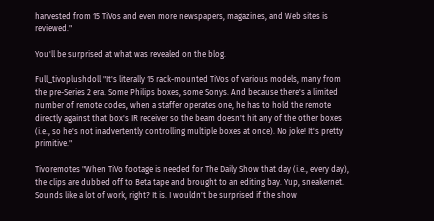harvested from 15 TiVos and even more newspapers, magazines, and Web sites is reviewed."

You'll be surprised at what was revealed on the blog.

Full_tivoplushdoll "It's literally 15 rack-mounted TiVos of various models, many from the pre-Series 2 era. Some Philips boxes, some Sonys. And because there's a limited number of remote codes, when a staffer operates one, he has to hold the remote directly against that box's IR receiver so the beam doesn't hit any of the other boxes (i.e., so he's not inadvertently controlling multiple boxes at once). No joke! It's pretty primitive."

Tivoremotes "When TiVo footage is needed for The Daily Show that day (i.e., every day), the clips are dubbed off to Beta tape and brought to an editing bay. Yup, sneakernet. Sounds like a lot of work, right? It is. I wouldn't be surprised if the show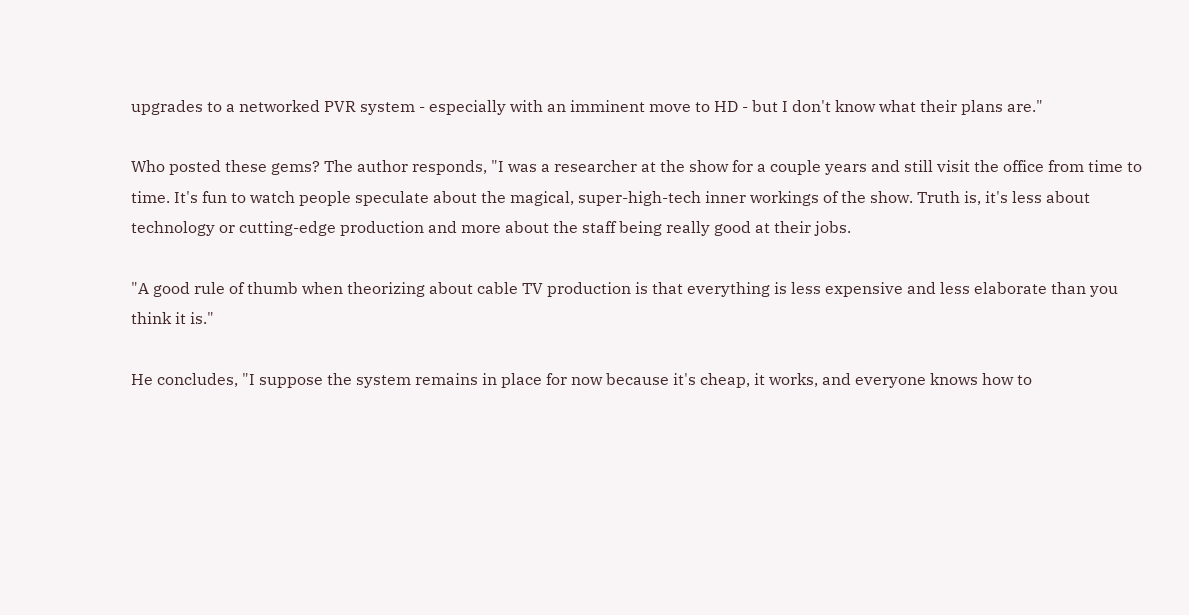upgrades to a networked PVR system - especially with an imminent move to HD - but I don't know what their plans are."

Who posted these gems? The author responds, "I was a researcher at the show for a couple years and still visit the office from time to time. It's fun to watch people speculate about the magical, super-high-tech inner workings of the show. Truth is, it's less about technology or cutting-edge production and more about the staff being really good at their jobs.

"A good rule of thumb when theorizing about cable TV production is that everything is less expensive and less elaborate than you think it is."

He concludes, "I suppose the system remains in place for now because it's cheap, it works, and everyone knows how to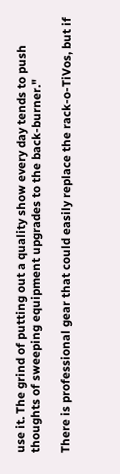use it. The grind of putting out a quality show every day tends to push thoughts of sweeping equipment upgrades to the back-burner."

There is professional gear that could easily replace the rack-o-TiVos, but if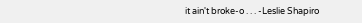it ain't broke-o . . . -Leslie Shapiro